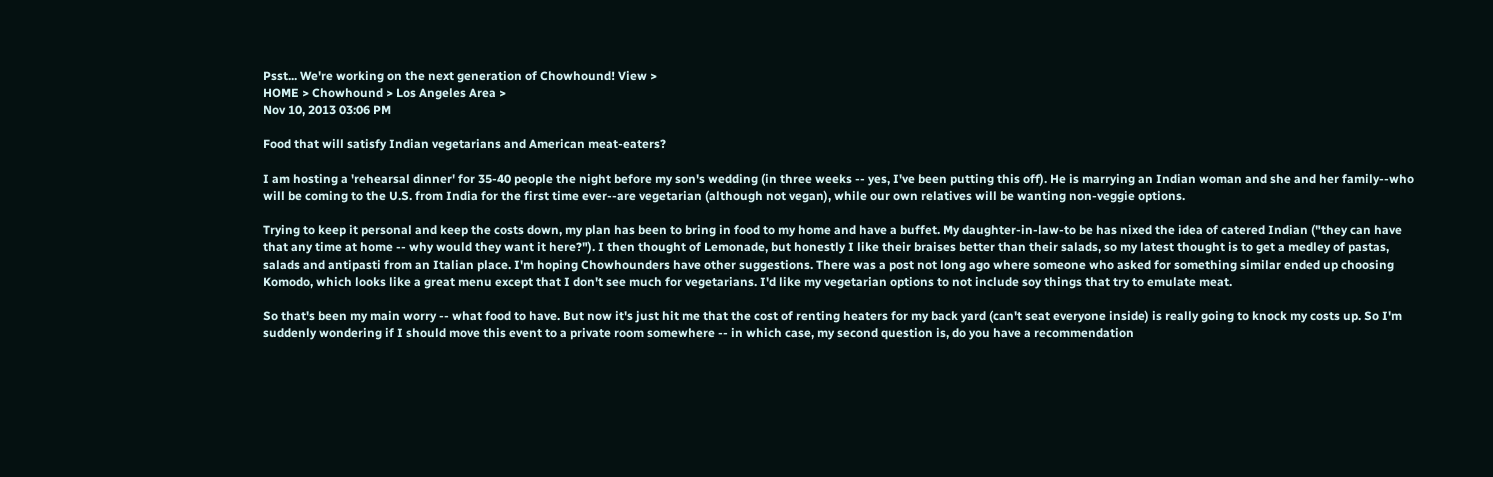Psst... We're working on the next generation of Chowhound! View >
HOME > Chowhound > Los Angeles Area >
Nov 10, 2013 03:06 PM

Food that will satisfy Indian vegetarians and American meat-eaters?

I am hosting a 'rehearsal dinner' for 35-40 people the night before my son's wedding (in three weeks -- yes, I've been putting this off). He is marrying an Indian woman and she and her family--who will be coming to the U.S. from India for the first time ever--are vegetarian (although not vegan), while our own relatives will be wanting non-veggie options.

Trying to keep it personal and keep the costs down, my plan has been to bring in food to my home and have a buffet. My daughter-in-law-to be has nixed the idea of catered Indian ("they can have that any time at home -- why would they want it here?"). I then thought of Lemonade, but honestly I like their braises better than their salads, so my latest thought is to get a medley of pastas, salads and antipasti from an Italian place. I'm hoping Chowhounders have other suggestions. There was a post not long ago where someone who asked for something similar ended up choosing Komodo, which looks like a great menu except that I don't see much for vegetarians. I'd like my vegetarian options to not include soy things that try to emulate meat.

So that's been my main worry -- what food to have. But now it's just hit me that the cost of renting heaters for my back yard (can't seat everyone inside) is really going to knock my costs up. So I'm suddenly wondering if I should move this event to a private room somewhere -- in which case, my second question is, do you have a recommendation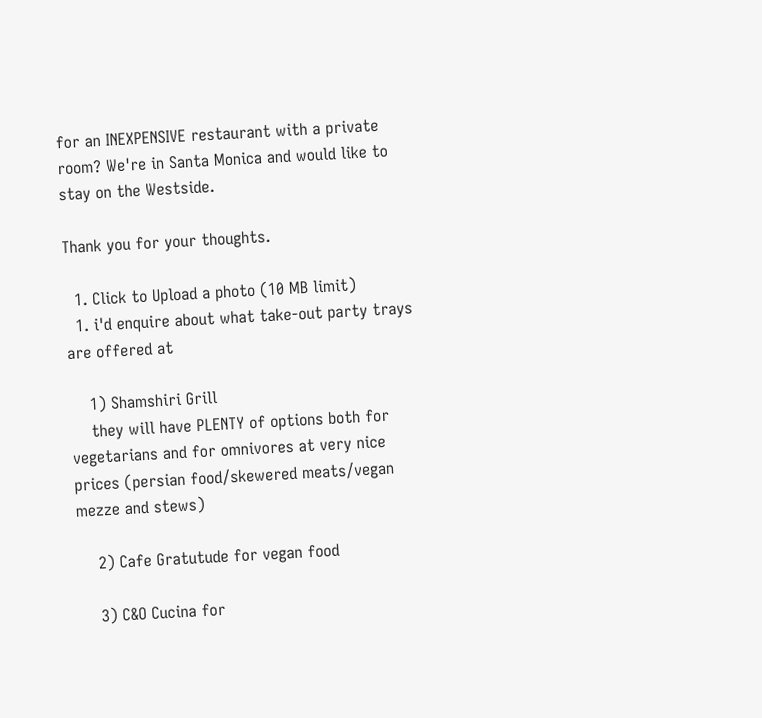for an INEXPENSIVE restaurant with a private room? We're in Santa Monica and would like to stay on the Westside.

Thank you for your thoughts.

  1. Click to Upload a photo (10 MB limit)
  1. i'd enquire about what take-out party trays are offered at

    1) Shamshiri Grill
    they will have PLENTY of options both for vegetarians and for omnivores at very nice prices (persian food/skewered meats/vegan mezze and stews)

    2) Cafe Gratutude for vegan food

    3) C&O Cucina for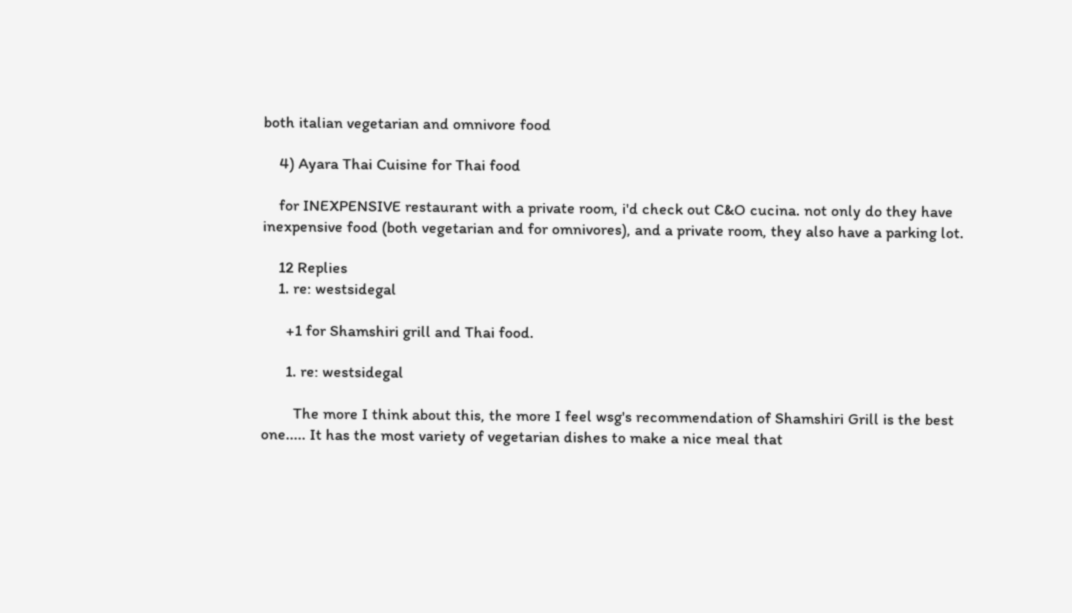both italian vegetarian and omnivore food

    4) Ayara Thai Cuisine for Thai food

    for INEXPENSIVE restaurant with a private room, i'd check out C&O cucina. not only do they have inexpensive food (both vegetarian and for omnivores), and a private room, they also have a parking lot.

    12 Replies
    1. re: westsidegal

      +1 for Shamshiri grill and Thai food.

      1. re: westsidegal

        The more I think about this, the more I feel wsg's recommendation of Shamshiri Grill is the best one..... It has the most variety of vegetarian dishes to make a nice meal that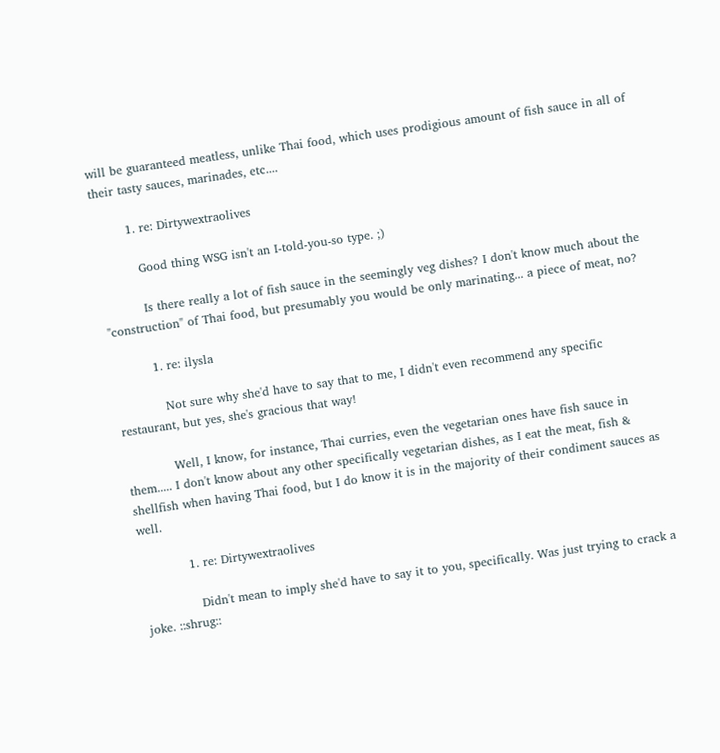will be guaranteed meatless, unlike Thai food, which uses prodigious amount of fish sauce in all of their tasty sauces, marinades, etc....

        1. re: Dirtywextraolives

          Good thing WSG isn't an I-told-you-so type. ;)

          Is there really a lot of fish sauce in the seemingly veg dishes? I don't know much about the "construction" of Thai food, but presumably you would be only marinating... a piece of meat, no?

          1. re: ilysla

            Not sure why she'd have to say that to me, I didn't even recommend any specific restaurant, but yes, she's gracious that way!

            Well, I know, for instance, Thai curries, even the vegetarian ones have fish sauce in them..... I don't know about any other specifically vegetarian dishes, as I eat the meat, fish & shellfish when having Thai food, but I do know it is in the majority of their condiment sauces as well.

            1. re: Dirtywextraolives

              Didn't mean to imply she'd have to say it to you, specifically. Was just trying to crack a joke. ::shrug::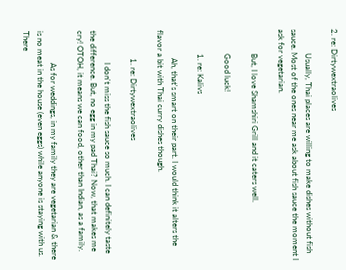2. re: Dirtywextraolives

            Usually, Thai places are willing to make dishes without fish sauce. Most of the ones near me ask about fish sauce the moment I ask for vegetarian.

            But, I love Shamshiri Grill and it caters well.

            Good luck!

            1. re: Kalivs

              Ah, that's smart on their part. I would think it alters the flavor a bit with Thai curry dishes though.

              1. re: Dirtywextraolives

                I don't miss the fish sauce so much. I can definitely taste the difference. But, no egg in my pad Thai? Now, that makes me cry! OTOH, it means we can food, other than Indian, as a family.

                As for weddings, in my family they are vegetarian & there is no meat in the house (even eggs) while anyone is staying with us. There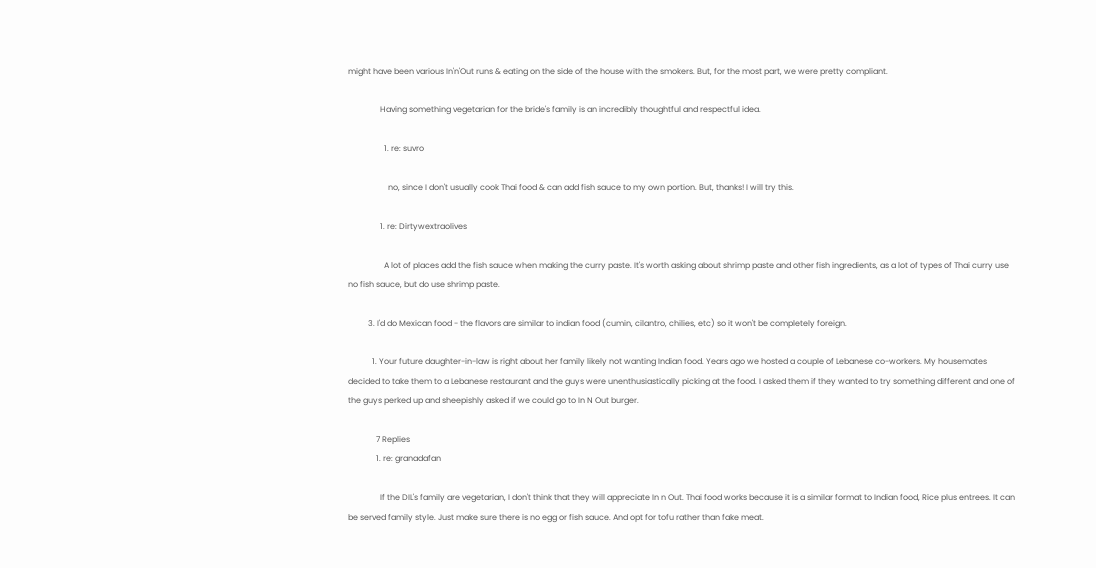might have been various In'n'Out runs & eating on the side of the house with the smokers. But, for the most part, we were pretty compliant.

                Having something vegetarian for the bride's family is an incredibly thoughtful and respectful idea.

                  1. re: suvro

                    no, since I don't usually cook Thai food & can add fish sauce to my own portion. But, thanks! I will try this.

                1. re: Dirtywextraolives

                  A lot of places add the fish sauce when making the curry paste. It's worth asking about shrimp paste and other fish ingredients, as a lot of types of Thai curry use no fish sauce, but do use shrimp paste.

          3. I'd do Mexican food - the flavors are similar to indian food (cumin, cilantro, chilies, etc) so it won't be completely foreign.

            1. Your future daughter-in-law is right about her family likely not wanting Indian food. Years ago we hosted a couple of Lebanese co-workers. My housemates decided to take them to a Lebanese restaurant and the guys were unenthusiastically picking at the food. I asked them if they wanted to try something different and one of the guys perked up and sheepishly asked if we could go to In N Out burger.

              7 Replies
              1. re: granadafan

                If the DIL's family are vegetarian, I don't think that they will appreciate In n Out. Thai food works because it is a similar format to Indian food, Rice plus entrees. It can be served family style. Just make sure there is no egg or fish sauce. And opt for tofu rather than fake meat.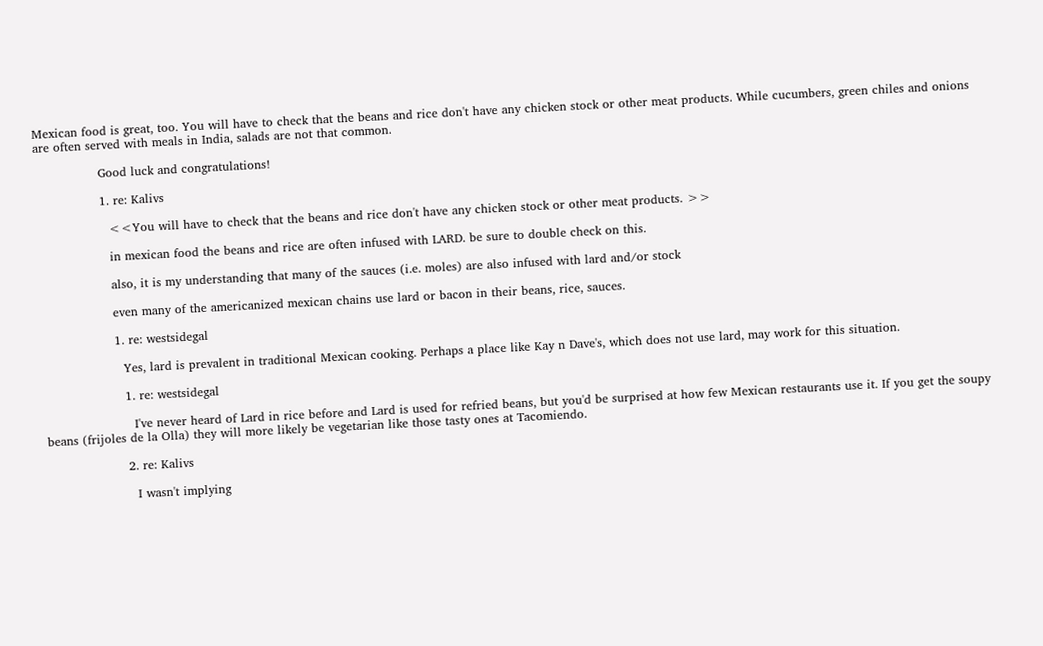Mexican food is great, too. You will have to check that the beans and rice don't have any chicken stock or other meat products. While cucumbers, green chiles and onions are often served with meals in India, salads are not that common.

                Good luck and congratulations!

                1. re: Kalivs

                  <<You will have to check that the beans and rice don't have any chicken stock or other meat products. >>

                  in mexican food the beans and rice are often infused with LARD. be sure to double check on this.

                  also, it is my understanding that many of the sauces (i.e. moles) are also infused with lard and/or stock

                  even many of the americanized mexican chains use lard or bacon in their beans, rice, sauces.

                  1. re: westsidegal

                    Yes, lard is prevalent in traditional Mexican cooking. Perhaps a place like Kay n Dave's, which does not use lard, may work for this situation.

                    1. re: westsidegal

                      I've never heard of Lard in rice before and Lard is used for refried beans, but you'd be surprised at how few Mexican restaurants use it. If you get the soupy beans (frijoles de la Olla) they will more likely be vegetarian like those tasty ones at Tacomiendo.

                    2. re: Kalivs

                      I wasn't implying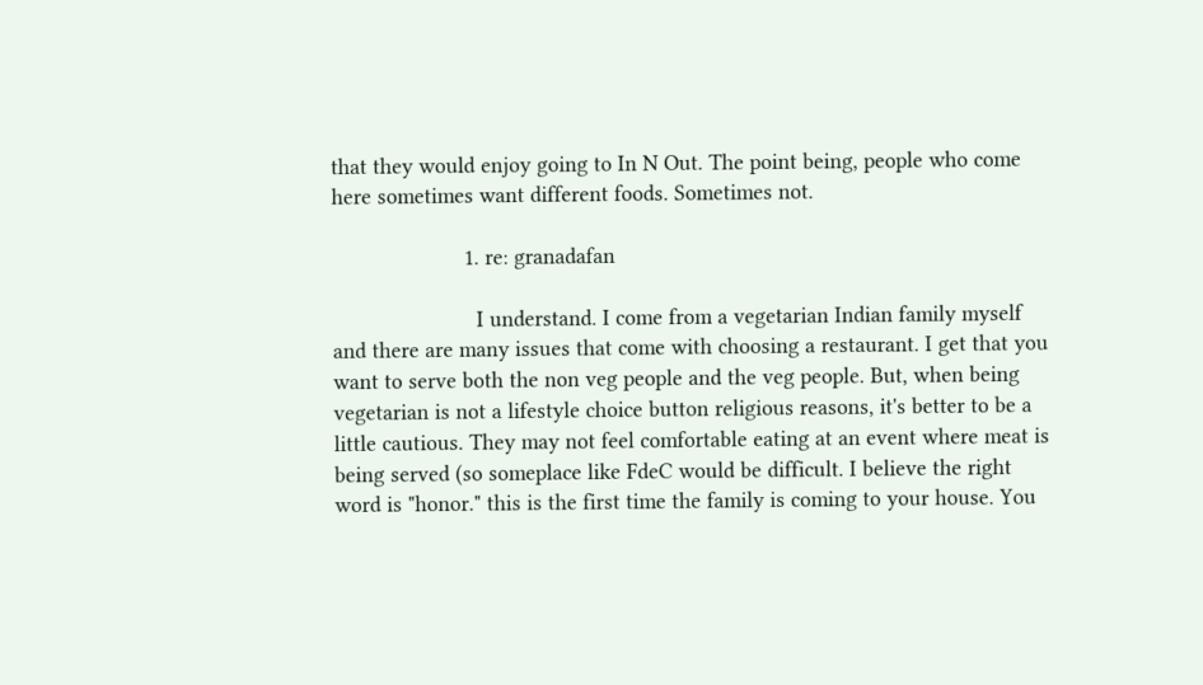that they would enjoy going to In N Out. The point being, people who come here sometimes want different foods. Sometimes not.

                      1. re: granadafan

                        I understand. I come from a vegetarian Indian family myself and there are many issues that come with choosing a restaurant. I get that you want to serve both the non veg people and the veg people. But, when being vegetarian is not a lifestyle choice button religious reasons, it's better to be a little cautious. They may not feel comfortable eating at an event where meat is being served (so someplace like FdeC would be difficult. I believe the right word is "honor." this is the first time the family is coming to your house. You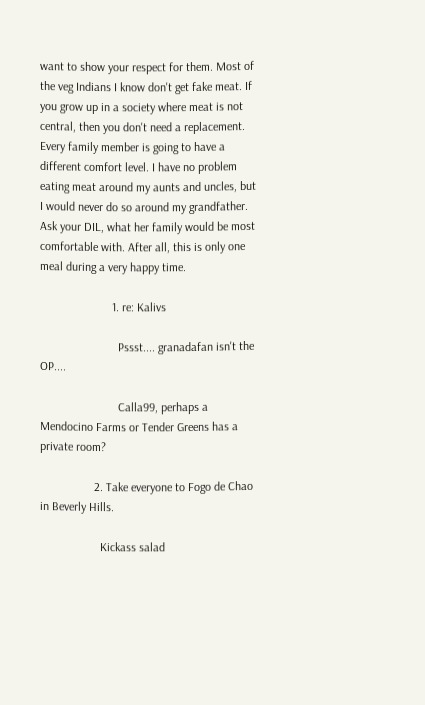want to show your respect for them. Most of the veg Indians I know don't get fake meat. If you grow up in a society where meat is not central, then you don't need a replacement. Every family member is going to have a different comfort level. I have no problem eating meat around my aunts and uncles, but I would never do so around my grandfather. Ask your DIL, what her family would be most comfortable with. After all, this is only one meal during a very happy time.

                        1. re: Kalivs

                          Pssst.... granadafan isn't the OP....

                          Calla99, perhaps a Mendocino Farms or Tender Greens has a private room?

                  2. Take everyone to Fogo de Chao in Beverly Hills.

                    Kickass salad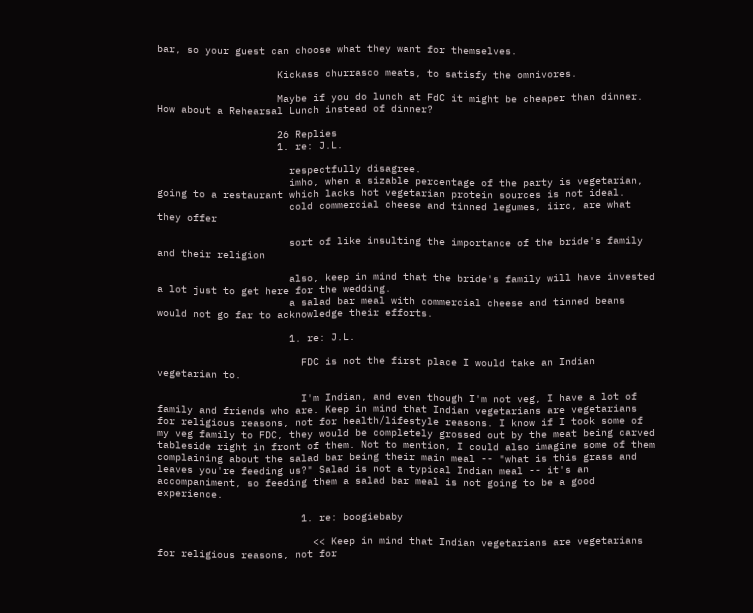bar, so your guest can choose what they want for themselves.

                    Kickass churrasco meats, to satisfy the omnivores.

                    Maybe if you do lunch at FdC it might be cheaper than dinner. How about a Rehearsal Lunch instead of dinner?

                    26 Replies
                    1. re: J.L.

                      respectfully disagree.
                      imho, when a sizable percentage of the party is vegetarian, going to a restaurant which lacks hot vegetarian protein sources is not ideal.
                      cold commercial cheese and tinned legumes, iirc, are what they offer

                      sort of like insulting the importance of the bride's family and their religion

                      also, keep in mind that the bride's family will have invested a lot just to get here for the wedding.
                      a salad bar meal with commercial cheese and tinned beans would not go far to acknowledge their efforts.

                      1. re: J.L.

                        FDC is not the first place I would take an Indian vegetarian to.

                        I'm Indian, and even though I'm not veg, I have a lot of family and friends who are. Keep in mind that Indian vegetarians are vegetarians for religious reasons, not for health/lifestyle reasons. I know if I took some of my veg family to FDC, they would be completely grossed out by the meat being carved tableside right in front of them. Not to mention, I could also imagine some of them complaining about the salad bar being their main meal -- "what is this grass and leaves you're feeding us?" Salad is not a typical Indian meal -- it's an accompaniment, so feeding them a salad bar meal is not going to be a good experience.

                        1. re: boogiebaby

                          << Keep in mind that Indian vegetarians are vegetarians for religious reasons, not for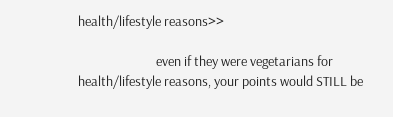health/lifestyle reasons>>

                          even if they were vegetarians for health/lifestyle reasons, your points would STILL be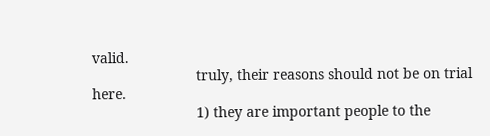valid.
                          truly, their reasons should not be on trial here.
                          1) they are important people to the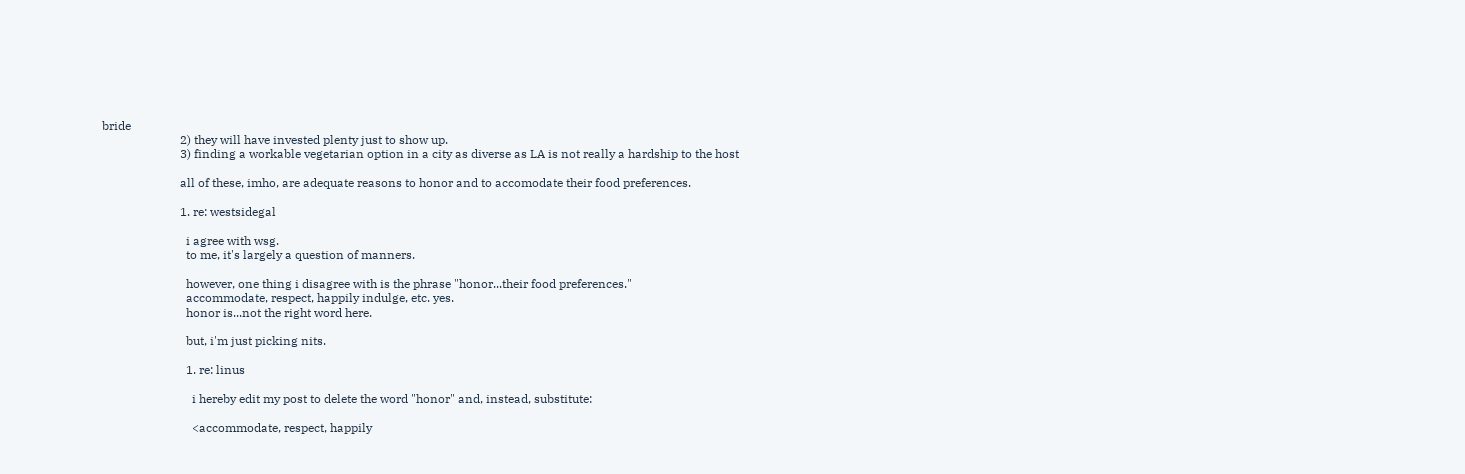bride
                          2) they will have invested plenty just to show up.
                          3) finding a workable vegetarian option in a city as diverse as LA is not really a hardship to the host

                          all of these, imho, are adequate reasons to honor and to accomodate their food preferences.

                          1. re: westsidegal

                            i agree with wsg.
                            to me, it's largely a question of manners.

                            however, one thing i disagree with is the phrase "honor...their food preferences."
                            accommodate, respect, happily indulge, etc. yes.
                            honor is...not the right word here.

                            but, i'm just picking nits.

                            1. re: linus

                              i hereby edit my post to delete the word "honor" and, instead, substitute:

                              <accommodate, respect, happily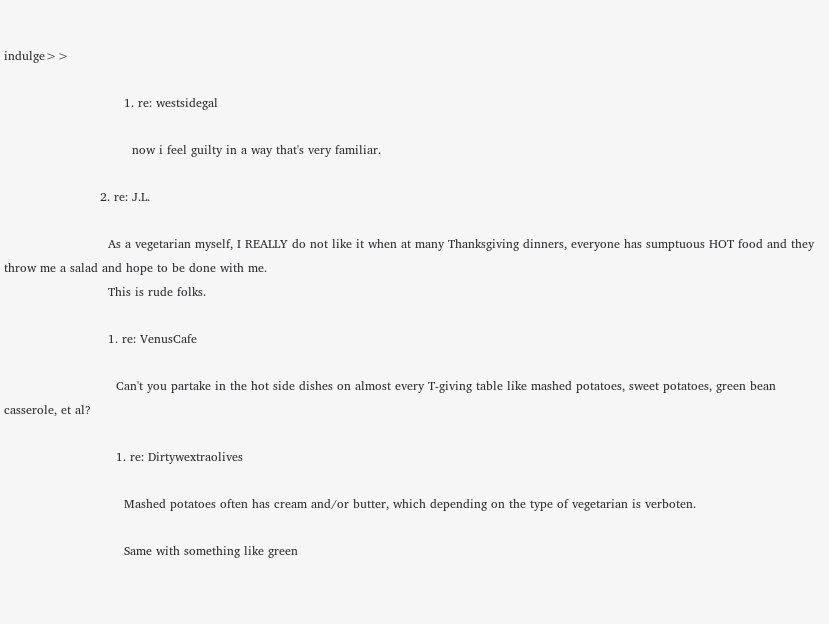indulge>>

                              1. re: westsidegal

                                now i feel guilty in a way that's very familiar.

                        2. re: J.L.

                          As a vegetarian myself, I REALLY do not like it when at many Thanksgiving dinners, everyone has sumptuous HOT food and they throw me a salad and hope to be done with me.
                          This is rude folks.

                          1. re: VenusCafe

                            Can't you partake in the hot side dishes on almost every T-giving table like mashed potatoes, sweet potatoes, green bean casserole, et al?

                            1. re: Dirtywextraolives

                              Mashed potatoes often has cream and/or butter, which depending on the type of vegetarian is verboten.

                              Same with something like green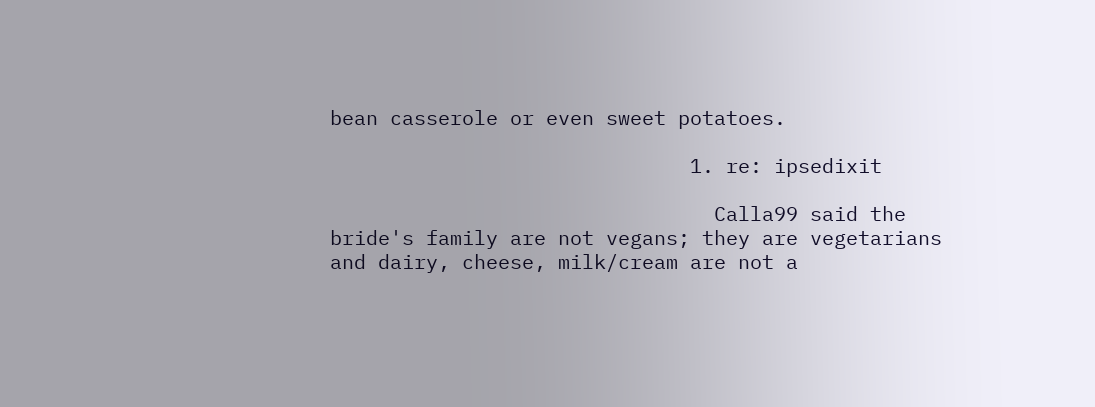bean casserole or even sweet potatoes.

                              1. re: ipsedixit

                                Calla99 said the bride's family are not vegans; they are vegetarians and dairy, cheese, milk/cream are not a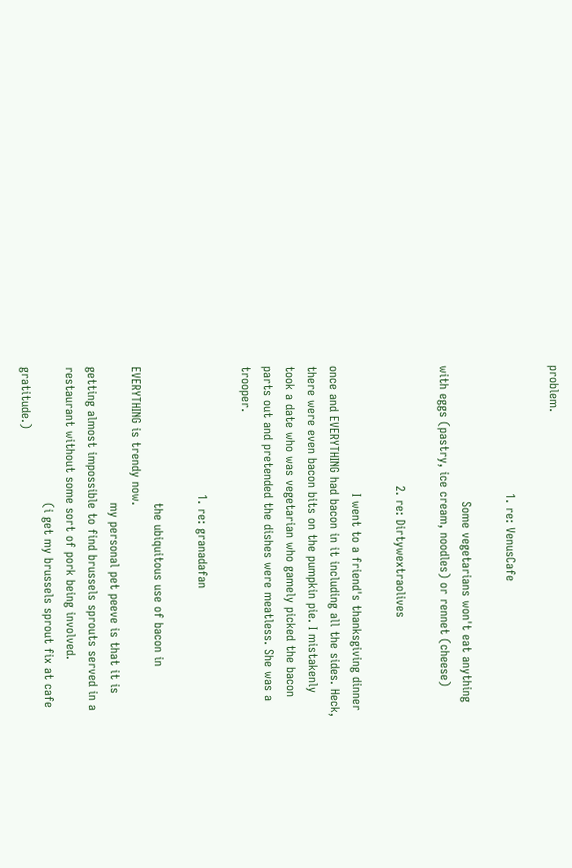problem.

                                1. re: VenusCafe

                                  Some vegetarians won't eat anything with eggs (pastry, ice cream, noodles) or rennet (cheese)

                              2. re: Dirtywextraolives

                                I went to a friend's thanksgiving dinner once and EVERYTHING had bacon in it including all the sides. Heck, there were even bacon bits on the pumpkin pie. I mistakenly took a date who was vegetarian who gamely picked the bacon parts out and pretended the dishes were meatless. She was a trooper.

                                1. re: granadafan

                                  the ubiquitous use of bacon in EVERYTHING is trendy now.
                                  my personal pet peeve is that it is getting almost impossible to find brussels sprouts served in a restaurant without some sort of pork being involved.
                                  (i get my brussels sprout fix at cafe gratitude.)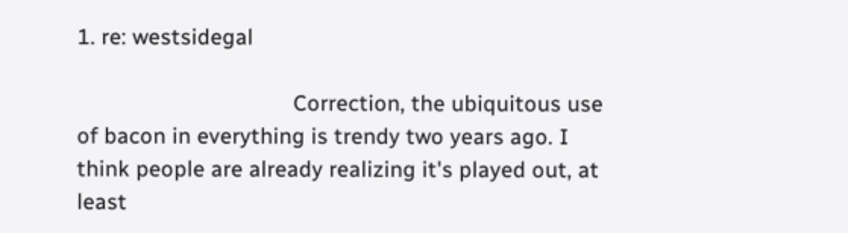1. re: westsidegal

                                    Correction, the ubiquitous use of bacon in everything is trendy two years ago. I think people are already realizing it's played out, at least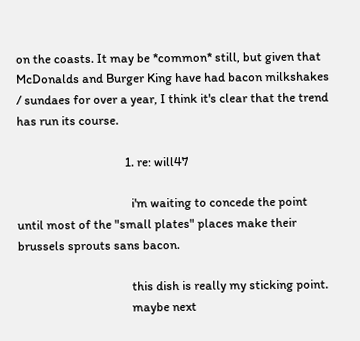on the coasts. It may be *common* still, but given that McDonalds and Burger King have had bacon milkshakes / sundaes for over a year, I think it's clear that the trend has run its course.

                                    1. re: will47

                                      i'm waiting to concede the point until most of the "small plates" places make their brussels sprouts sans bacon.

                                      this dish is really my sticking point.
                                      maybe next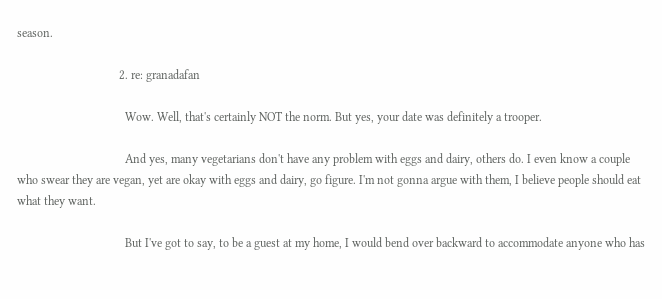season.

                                  2. re: granadafan

                                    Wow. Well, that's certainly NOT the norm. But yes, your date was definitely a trooper.

                                    And yes, many vegetarians don't have any problem with eggs and dairy, others do. I even know a couple who swear they are vegan, yet are okay with eggs and dairy, go figure. I'm not gonna argue with them, I believe people should eat what they want.

                                    But I've got to say, to be a guest at my home, I would bend over backward to accommodate anyone who has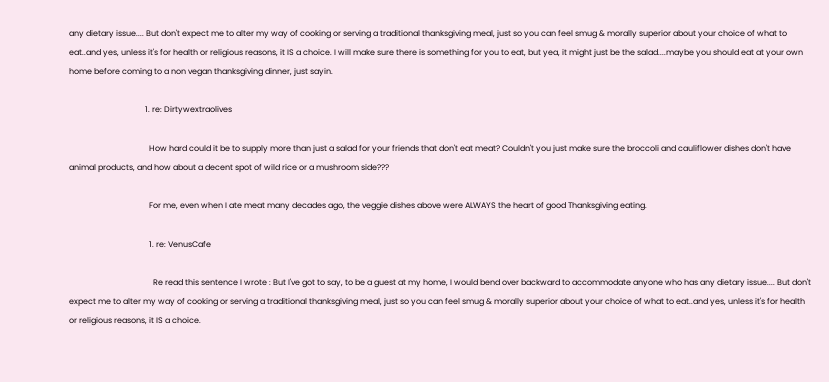any dietary issue.... But don't expect me to alter my way of cooking or serving a traditional thanksgiving meal, just so you can feel smug & morally superior about your choice of what to eat..and yes, unless it's for health or religious reasons, it IS a choice. I will make sure there is something for you to eat, but yea, it might just be the salad....maybe you should eat at your own home before coming to a non vegan thanksgiving dinner, just sayin.

                                      1. re: Dirtywextraolives

                                        How hard could it be to supply more than just a salad for your friends that don't eat meat? Couldn't you just make sure the broccoli and cauliflower dishes don't have animal products, and how about a decent spot of wild rice or a mushroom side???

                                        For me, even when I ate meat many decades ago, the veggie dishes above were ALWAYS the heart of good Thanksgiving eating.

                                        1. re: VenusCafe

                                          Re read this sentence I wrote : But I've got to say, to be a guest at my home, I would bend over backward to accommodate anyone who has any dietary issue.... But don't expect me to alter my way of cooking or serving a traditional thanksgiving meal, just so you can feel smug & morally superior about your choice of what to eat..and yes, unless it's for health or religious reasons, it IS a choice.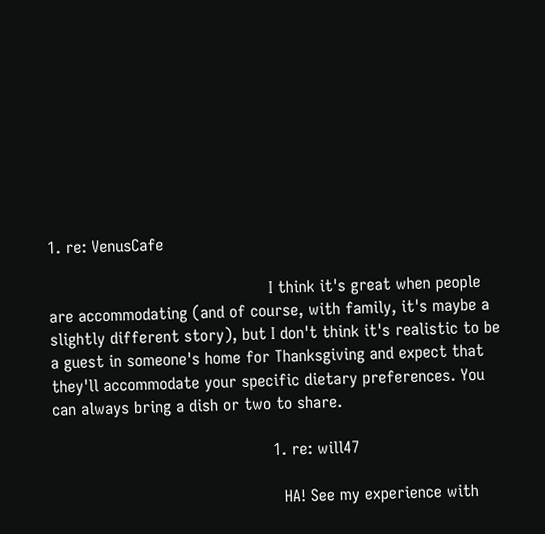1. re: VenusCafe

                                            I think it's great when people are accommodating (and of course, with family, it's maybe a slightly different story), but I don't think it's realistic to be a guest in someone's home for Thanksgiving and expect that they'll accommodate your specific dietary preferences. You can always bring a dish or two to share.

                                            1. re: will47

                                              HA! See my experience with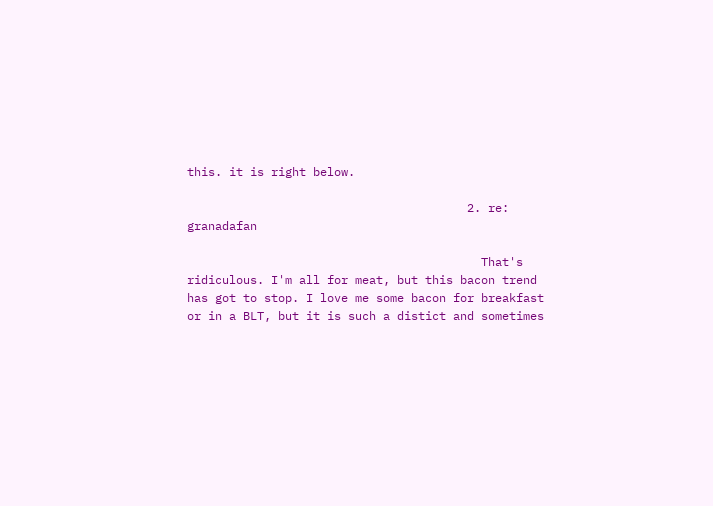this. it is right below.

                                        2. re: granadafan

                                          That's ridiculous. I'm all for meat, but this bacon trend has got to stop. I love me some bacon for breakfast or in a BLT, but it is such a distict and sometimes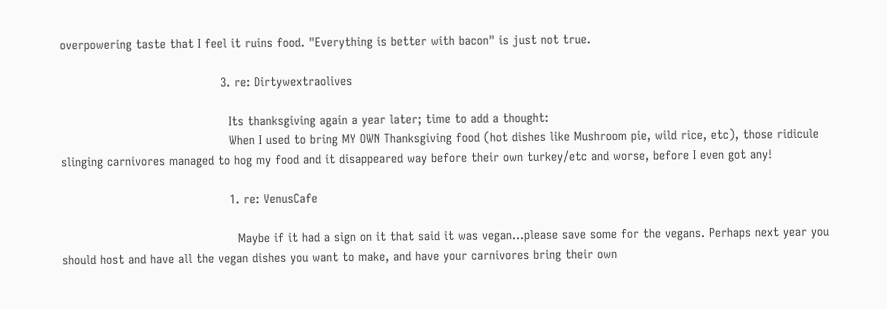overpowering taste that I feel it ruins food. "Everything is better with bacon" is just not true.

                                        3. re: Dirtywextraolives

                                          Its thanksgiving again a year later; time to add a thought:
                                          When I used to bring MY OWN Thanksgiving food (hot dishes like Mushroom pie, wild rice, etc), those ridicule slinging carnivores managed to hog my food and it disappeared way before their own turkey/etc and worse, before I even got any!

                                          1. re: VenusCafe

                                            Maybe if it had a sign on it that said it was vegan...please save some for the vegans. Perhaps next year you should host and have all the vegan dishes you want to make, and have your carnivores bring their own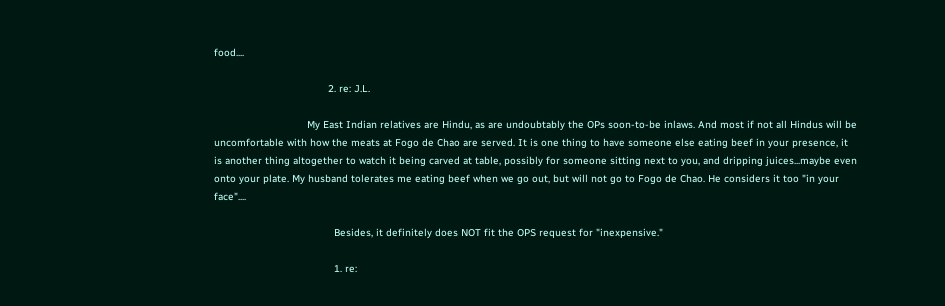food....

                                      2. re: J.L.

                               My East Indian relatives are Hindu, as are undoubtably the OPs soon-to-be inlaws. And most if not all Hindus will be uncomfortable with how the meats at Fogo de Chao are served. It is one thing to have someone else eating beef in your presence, it is another thing altogether to watch it being carved at table, possibly for someone sitting next to you, and dripping juices...maybe even onto your plate. My husband tolerates me eating beef when we go out, but will not go to Fogo de Chao. He considers it too "in your face"....

                                        Besides, it definitely does NOT fit the OPS request for "inexpensive."

                                        1. re: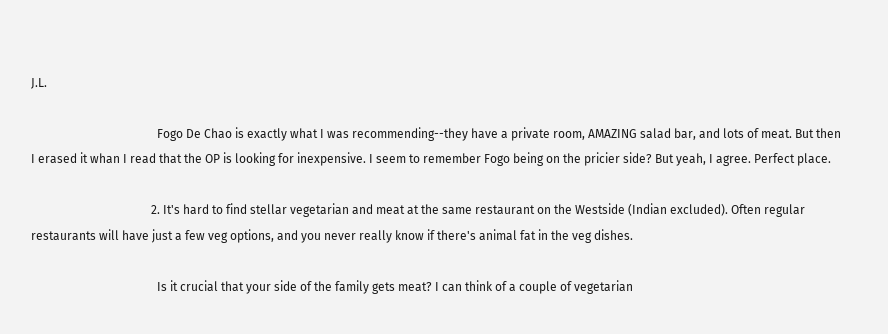J.L.

                                          Fogo De Chao is exactly what I was recommending--they have a private room, AMAZING salad bar, and lots of meat. But then I erased it whan I read that the OP is looking for inexpensive. I seem to remember Fogo being on the pricier side? But yeah, I agree. Perfect place.

                                        2. It's hard to find stellar vegetarian and meat at the same restaurant on the Westside (Indian excluded). Often regular restaurants will have just a few veg options, and you never really know if there's animal fat in the veg dishes.

                                          Is it crucial that your side of the family gets meat? I can think of a couple of vegetarian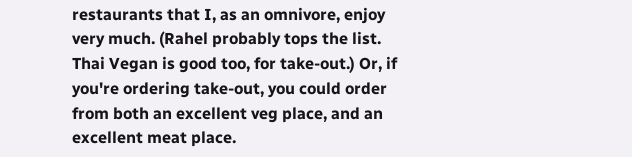restaurants that I, as an omnivore, enjoy very much. (Rahel probably tops the list. Thai Vegan is good too, for take-out.) Or, if you're ordering take-out, you could order from both an excellent veg place, and an excellent meat place.